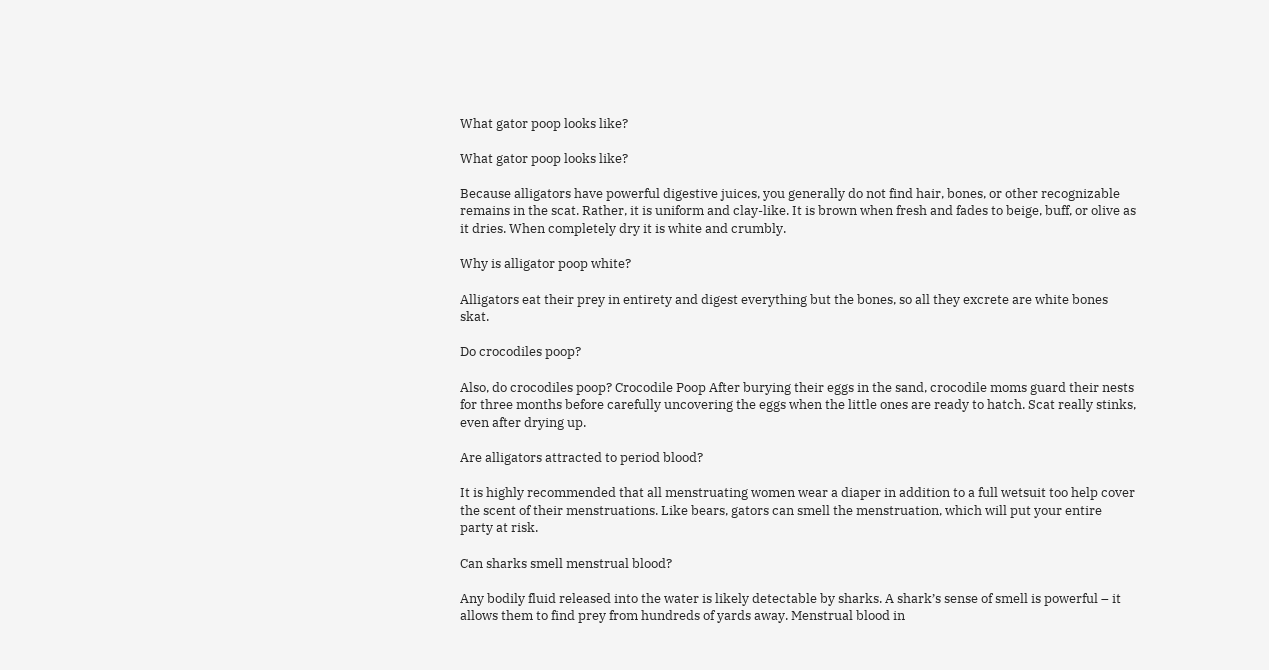What gator poop looks like?

What gator poop looks like?

Because alligators have powerful digestive juices, you generally do not find hair, bones, or other recognizable remains in the scat. Rather, it is uniform and clay-like. It is brown when fresh and fades to beige, buff, or olive as it dries. When completely dry it is white and crumbly.

Why is alligator poop white?

Alligators eat their prey in entirety and digest everything but the bones, so all they excrete are white bones skat.

Do crocodiles poop?

Also, do crocodiles poop? Crocodile Poop After burying their eggs in the sand, crocodile moms guard their nests for three months before carefully uncovering the eggs when the little ones are ready to hatch. Scat really stinks, even after drying up.

Are alligators attracted to period blood?

It is highly recommended that all menstruating women wear a diaper in addition to a full wetsuit too help cover the scent of their menstruations. Like bears, gators can smell the menstruation, which will put your entire party at risk.

Can sharks smell menstrual blood?

Any bodily fluid released into the water is likely detectable by sharks. A shark’s sense of smell is powerful – it allows them to find prey from hundreds of yards away. Menstrual blood in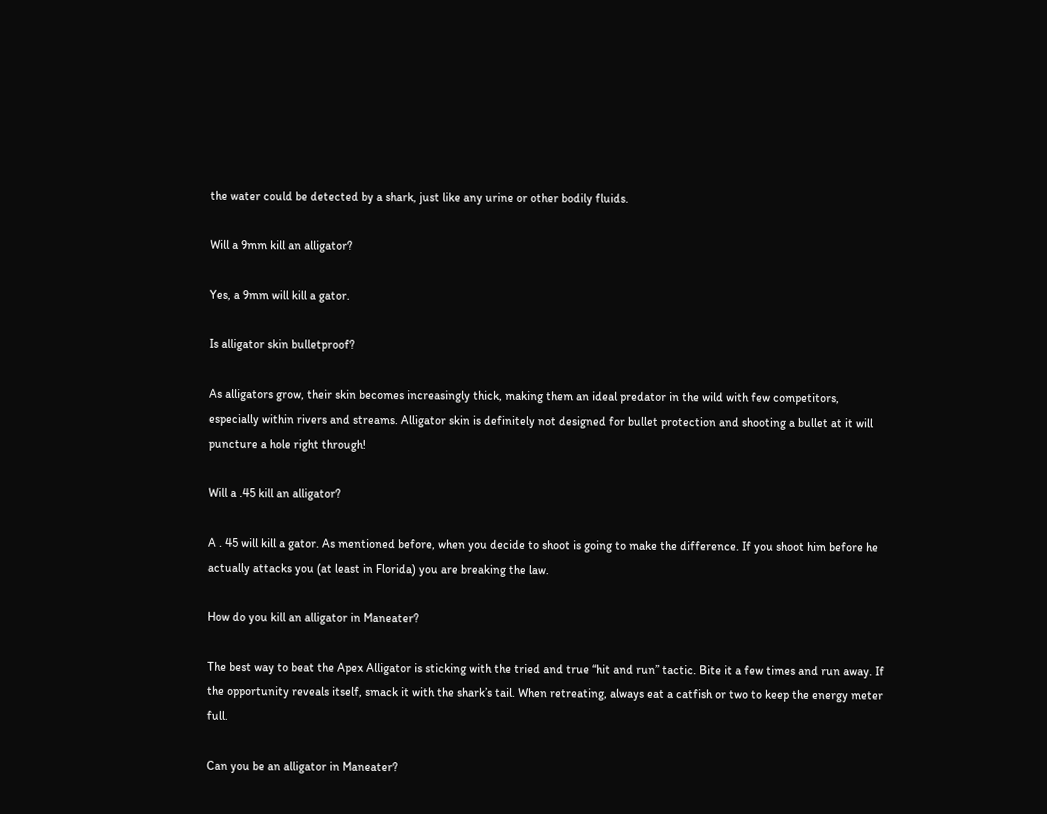the water could be detected by a shark, just like any urine or other bodily fluids.

Will a 9mm kill an alligator?

Yes, a 9mm will kill a gator.

Is alligator skin bulletproof?

As alligators grow, their skin becomes increasingly thick, making them an ideal predator in the wild with few competitors, especially within rivers and streams. Alligator skin is definitely not designed for bullet protection and shooting a bullet at it will puncture a hole right through!

Will a .45 kill an alligator?

A . 45 will kill a gator. As mentioned before, when you decide to shoot is going to make the difference. If you shoot him before he actually attacks you (at least in Florida) you are breaking the law.

How do you kill an alligator in Maneater?

The best way to beat the Apex Alligator is sticking with the tried and true “hit and run” tactic. Bite it a few times and run away. If the opportunity reveals itself, smack it with the shark’s tail. When retreating, always eat a catfish or two to keep the energy meter full.

Can you be an alligator in Maneater?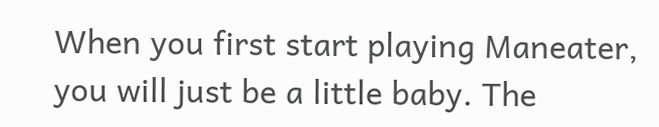When you first start playing Maneater, you will just be a little baby. The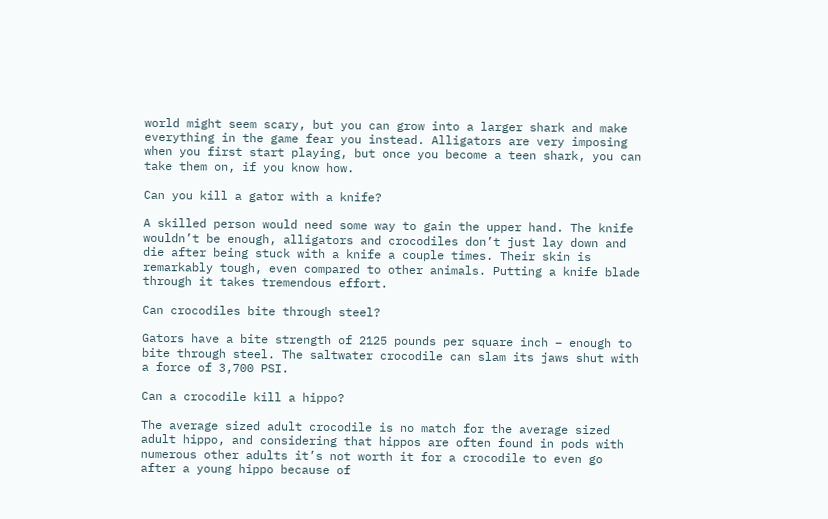world might seem scary, but you can grow into a larger shark and make everything in the game fear you instead. Alligators are very imposing when you first start playing, but once you become a teen shark, you can take them on, if you know how.

Can you kill a gator with a knife?

A skilled person would need some way to gain the upper hand. The knife wouldn’t be enough, alligators and crocodiles don’t just lay down and die after being stuck with a knife a couple times. Their skin is remarkably tough, even compared to other animals. Putting a knife blade through it takes tremendous effort.

Can crocodiles bite through steel?

Gators have a bite strength of 2125 pounds per square inch – enough to bite through steel. The saltwater crocodile can slam its jaws shut with a force of 3,700 PSI.

Can a crocodile kill a hippo?

The average sized adult crocodile is no match for the average sized adult hippo, and considering that hippos are often found in pods with numerous other adults it’s not worth it for a crocodile to even go after a young hippo because of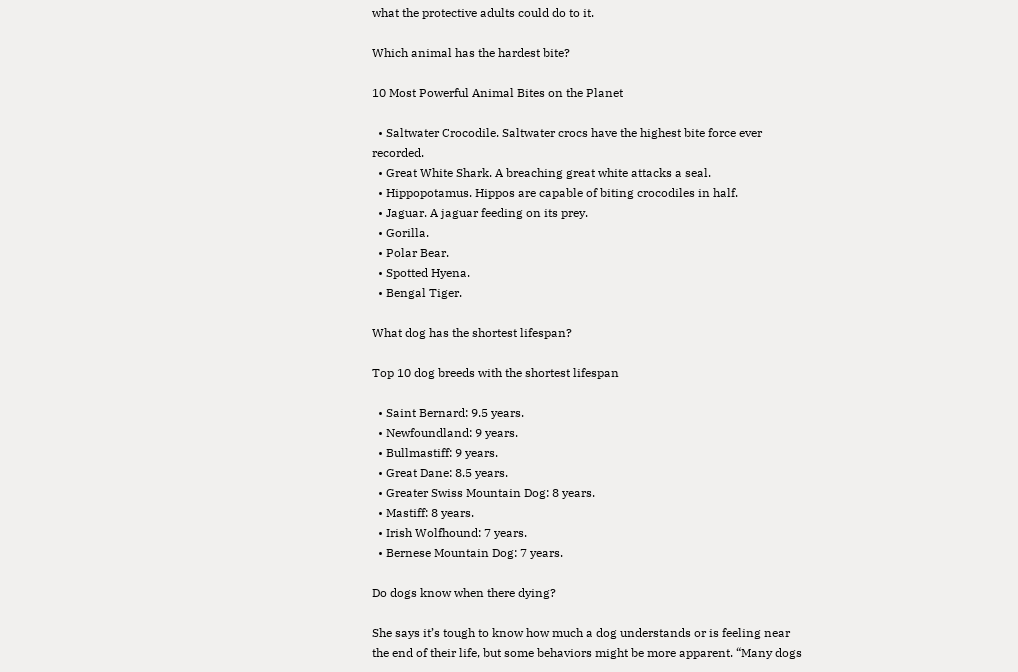what the protective adults could do to it.

Which animal has the hardest bite?

10 Most Powerful Animal Bites on the Planet

  • Saltwater Crocodile. Saltwater crocs have the highest bite force ever recorded.
  • Great White Shark. A breaching great white attacks a seal.
  • Hippopotamus. Hippos are capable of biting crocodiles in half.
  • Jaguar. A jaguar feeding on its prey.
  • Gorilla.
  • Polar Bear.
  • Spotted Hyena.
  • Bengal Tiger.

What dog has the shortest lifespan?

Top 10 dog breeds with the shortest lifespan

  • Saint Bernard: 9.5 years.
  • Newfoundland: 9 years.
  • Bullmastiff: 9 years.
  • Great Dane: 8.5 years.
  • Greater Swiss Mountain Dog: 8 years.
  • Mastiff: 8 years.
  • Irish Wolfhound: 7 years.
  • Bernese Mountain Dog: 7 years.

Do dogs know when there dying?

She says it’s tough to know how much a dog understands or is feeling near the end of their life, but some behaviors might be more apparent. “Many dogs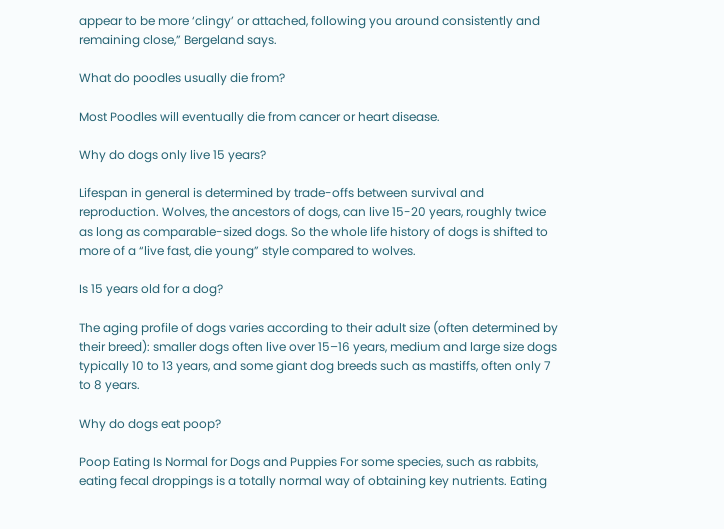appear to be more ‘clingy’ or attached, following you around consistently and remaining close,” Bergeland says.

What do poodles usually die from?

Most Poodles will eventually die from cancer or heart disease.

Why do dogs only live 15 years?

Lifespan in general is determined by trade-offs between survival and reproduction. Wolves, the ancestors of dogs, can live 15-20 years, roughly twice as long as comparable-sized dogs. So the whole life history of dogs is shifted to more of a “live fast, die young” style compared to wolves.

Is 15 years old for a dog?

The aging profile of dogs varies according to their adult size (often determined by their breed): smaller dogs often live over 15–16 years, medium and large size dogs typically 10 to 13 years, and some giant dog breeds such as mastiffs, often only 7 to 8 years.

Why do dogs eat poop?

Poop Eating Is Normal for Dogs and Puppies For some species, such as rabbits, eating fecal droppings is a totally normal way of obtaining key nutrients. Eating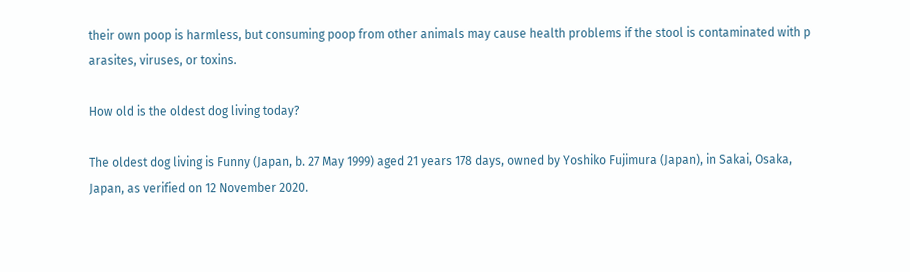their own poop is harmless, but consuming poop from other animals may cause health problems if the stool is contaminated with p
arasites, viruses, or toxins.

How old is the oldest dog living today?

The oldest dog living is Funny (Japan, b. 27 May 1999) aged 21 years 178 days, owned by Yoshiko Fujimura (Japan), in Sakai, Osaka, Japan, as verified on 12 November 2020.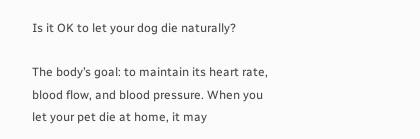Is it OK to let your dog die naturally?

The body’s goal: to maintain its heart rate, blood flow, and blood pressure. When you let your pet die at home, it may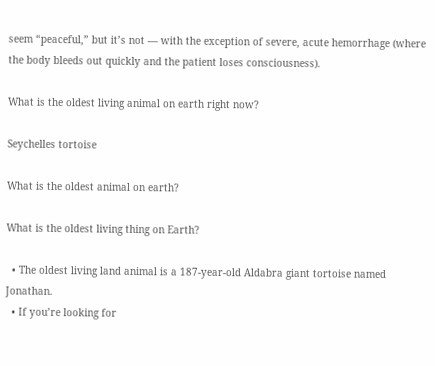seem “peaceful,” but it’s not — with the exception of severe, acute hemorrhage (where the body bleeds out quickly and the patient loses consciousness).

What is the oldest living animal on earth right now?

Seychelles tortoise

What is the oldest animal on earth?

What is the oldest living thing on Earth?

  • The oldest living land animal is a 187-year-old Aldabra giant tortoise named Jonathan.
  • If you’re looking for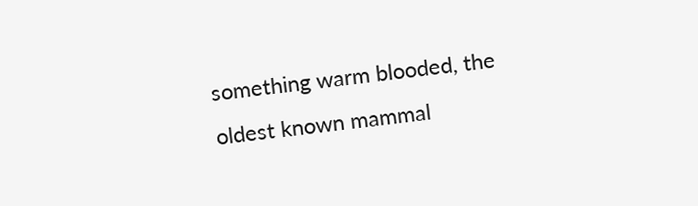something warm blooded, the oldest known mammal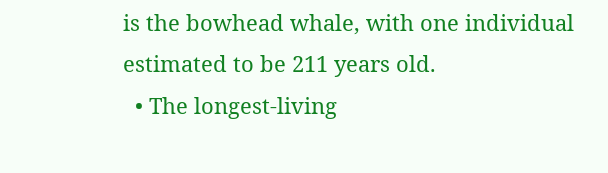is the bowhead whale, with one individual estimated to be 211 years old.
  • The longest-living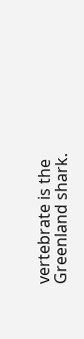vertebrate is the Greenland shark.